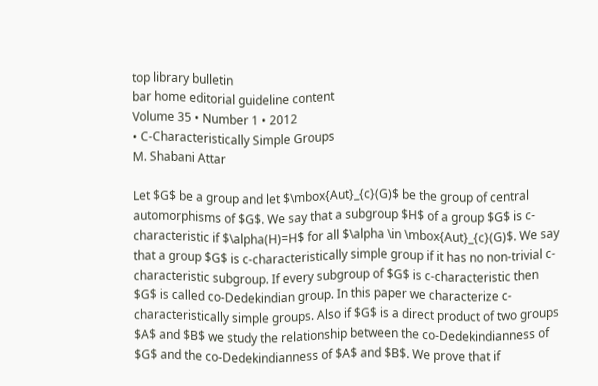top library bulletin
bar home editorial guideline content
Volume 35 • Number 1 • 2012
• C-Characteristically Simple Groups
M. Shabani Attar

Let $G$ be a group and let $\mbox{Aut}_{c}(G)$ be the group of central automorphisms of $G$. We say that a subgroup $H$ of a group $G$ is c-characteristic if $\alpha(H)=H$ for all $\alpha \in \mbox{Aut}_{c}(G)$. We say that a group $G$ is c-characteristically simple group if it has no non-trivial c-characteristic subgroup. If every subgroup of $G$ is c-characteristic then $G$ is called co-Dedekindian group. In this paper we characterize c-characteristically simple groups. Also if $G$ is a direct product of two groups $A$ and $B$ we study the relationship between the co-Dedekindianness of $G$ and the co-Dedekindianness of $A$ and $B$. We prove that if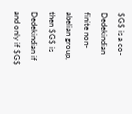$G$ is a co-Dedekindian finite non-abelian group, then $G$ is Dedekindian if and only if $G$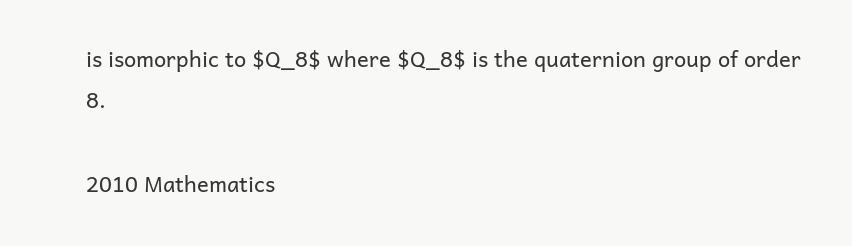is isomorphic to $Q_8$ where $Q_8$ is the quaternion group of order 8.

2010 Mathematics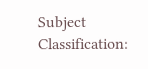Subject Classification: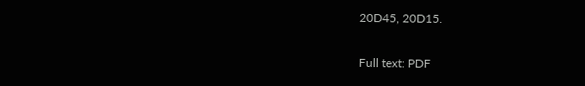20D45, 20D15.

Full text: PDF